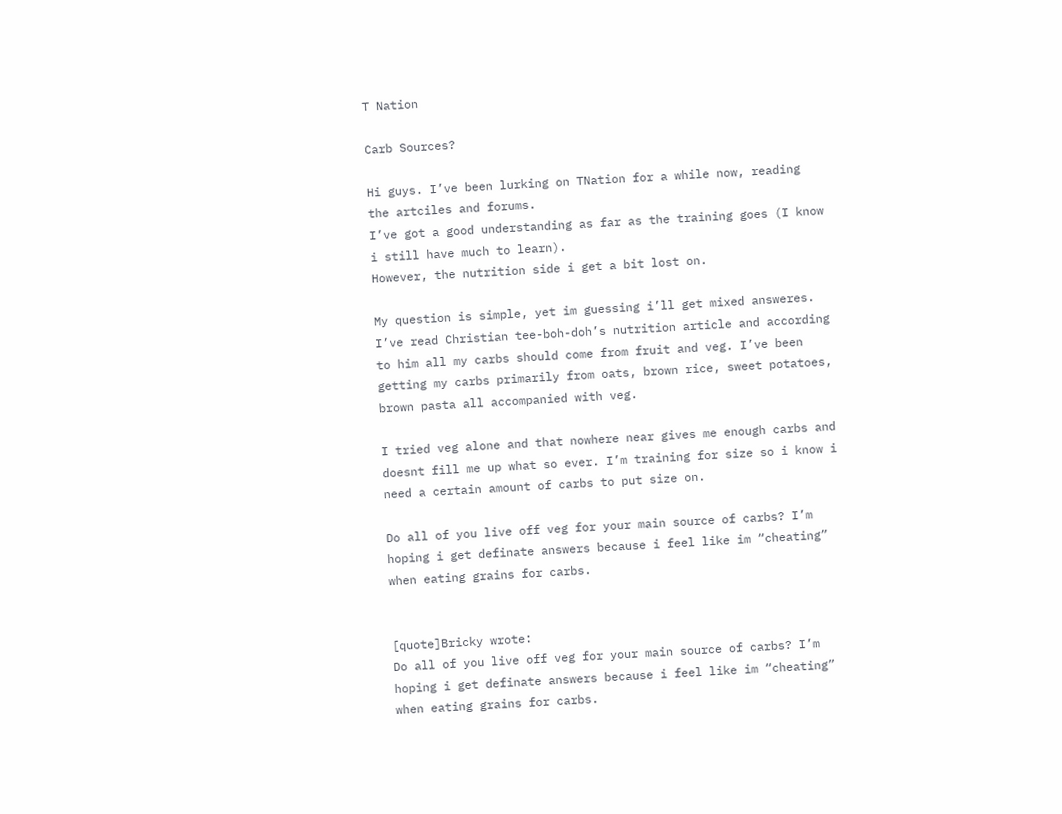T Nation

Carb Sources?

Hi guys. I’ve been lurking on TNation for a while now, reading the artciles and forums.
I’ve got a good understanding as far as the training goes (I know i still have much to learn).
However, the nutrition side i get a bit lost on.

My question is simple, yet im guessing i’ll get mixed answeres. I’ve read Christian tee-boh-doh’s nutrition article and according to him all my carbs should come from fruit and veg. I’ve been getting my carbs primarily from oats, brown rice, sweet potatoes, brown pasta all accompanied with veg.

I tried veg alone and that nowhere near gives me enough carbs and doesnt fill me up what so ever. I’m training for size so i know i need a certain amount of carbs to put size on.

Do all of you live off veg for your main source of carbs? I’m hoping i get definate answers because i feel like im “cheating” when eating grains for carbs.


[quote]Bricky wrote:
Do all of you live off veg for your main source of carbs? I’m hoping i get definate answers because i feel like im “cheating” when eating grains for carbs.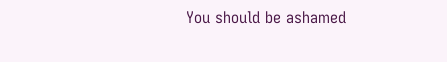You should be ashamed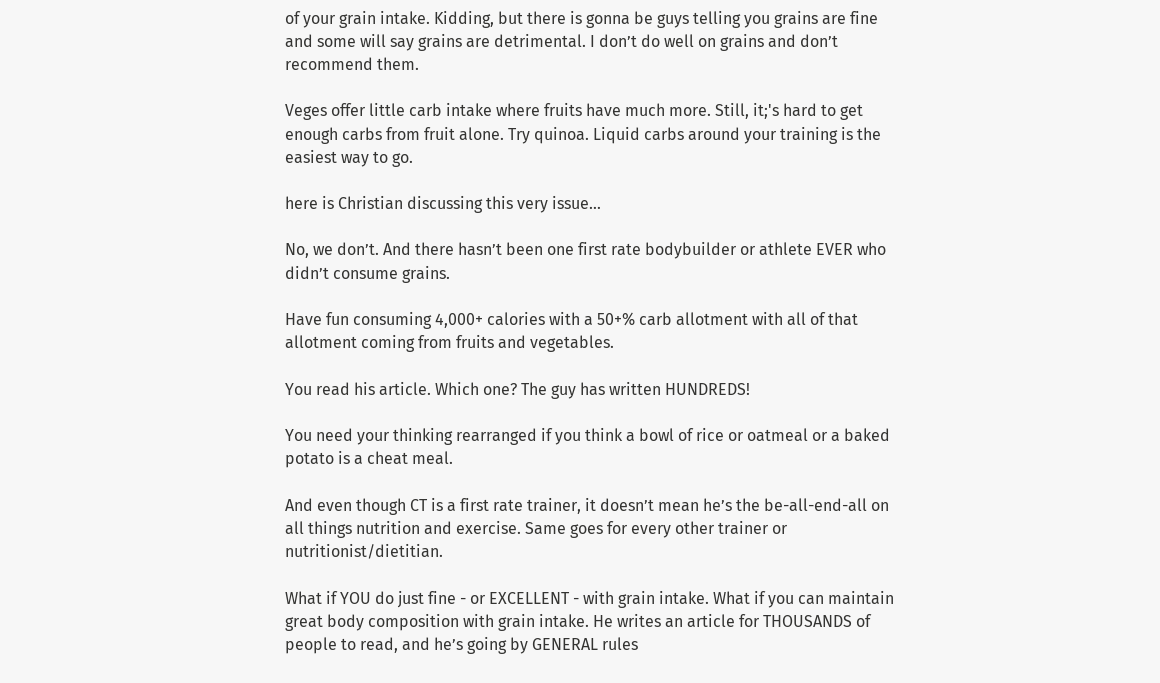of your grain intake. Kidding, but there is gonna be guys telling you grains are fine and some will say grains are detrimental. I don’t do well on grains and don’t recommend them.

Veges offer little carb intake where fruits have much more. Still, it;'s hard to get enough carbs from fruit alone. Try quinoa. Liquid carbs around your training is the easiest way to go.

here is Christian discussing this very issue…

No, we don’t. And there hasn’t been one first rate bodybuilder or athlete EVER who didn’t consume grains.

Have fun consuming 4,000+ calories with a 50+% carb allotment with all of that allotment coming from fruits and vegetables.

You read his article. Which one? The guy has written HUNDREDS!

You need your thinking rearranged if you think a bowl of rice or oatmeal or a baked potato is a cheat meal.

And even though CT is a first rate trainer, it doesn’t mean he’s the be-all-end-all on all things nutrition and exercise. Same goes for every other trainer or nutritionist/dietitian.

What if YOU do just fine - or EXCELLENT - with grain intake. What if you can maintain great body composition with grain intake. He writes an article for THOUSANDS of people to read, and he’s going by GENERAL rules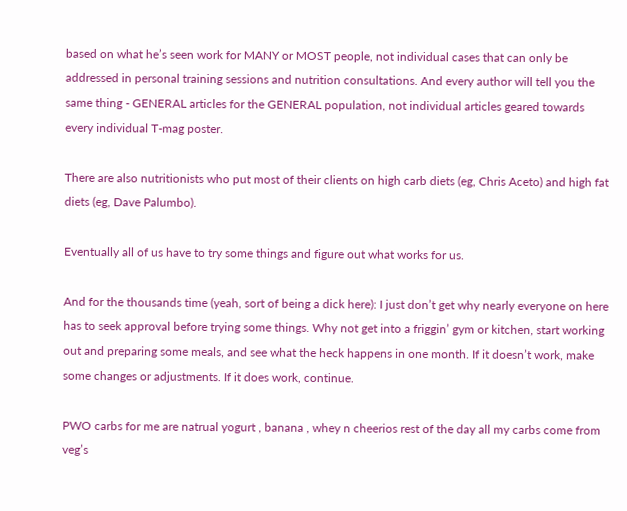based on what he’s seen work for MANY or MOST people, not individual cases that can only be addressed in personal training sessions and nutrition consultations. And every author will tell you the same thing - GENERAL articles for the GENERAL population, not individual articles geared towards every individual T-mag poster.

There are also nutritionists who put most of their clients on high carb diets (eg, Chris Aceto) and high fat diets (eg, Dave Palumbo).

Eventually all of us have to try some things and figure out what works for us.

And for the thousands time (yeah, sort of being a dick here): I just don’t get why nearly everyone on here has to seek approval before trying some things. Why not get into a friggin’ gym or kitchen, start working out and preparing some meals, and see what the heck happens in one month. If it doesn’t work, make some changes or adjustments. If it does work, continue.

PWO carbs for me are natrual yogurt , banana , whey n cheerios rest of the day all my carbs come from veg’s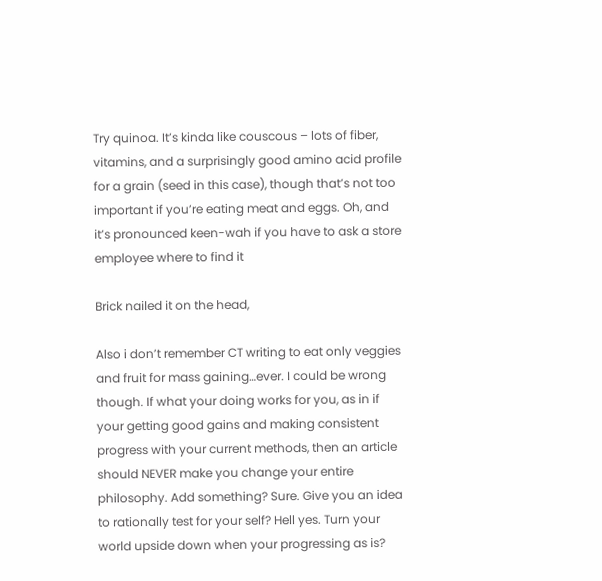Try quinoa. It’s kinda like couscous – lots of fiber, vitamins, and a surprisingly good amino acid profile for a grain (seed in this case), though that’s not too important if you’re eating meat and eggs. Oh, and it’s pronounced keen-wah if you have to ask a store employee where to find it

Brick nailed it on the head,

Also i don’t remember CT writing to eat only veggies and fruit for mass gaining…ever. I could be wrong though. If what your doing works for you, as in if your getting good gains and making consistent progress with your current methods, then an article should NEVER make you change your entire philosophy. Add something? Sure. Give you an idea to rationally test for your self? Hell yes. Turn your world upside down when your progressing as is?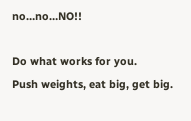no…no…NO!!

Do what works for you.
Push weights, eat big, get big.